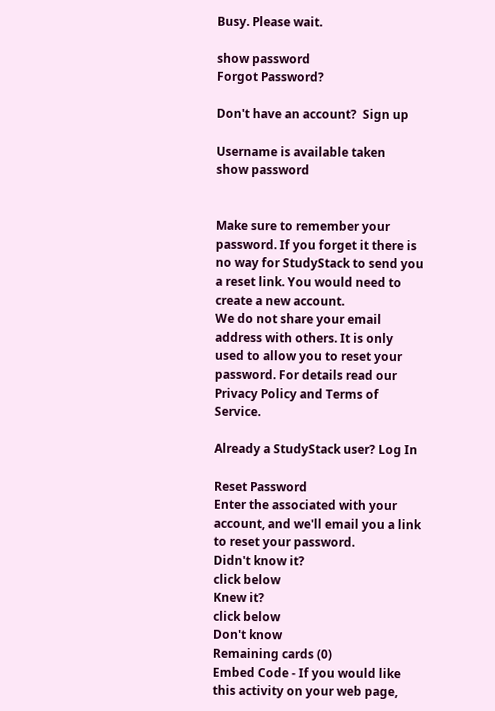Busy. Please wait.

show password
Forgot Password?

Don't have an account?  Sign up

Username is available taken
show password


Make sure to remember your password. If you forget it there is no way for StudyStack to send you a reset link. You would need to create a new account.
We do not share your email address with others. It is only used to allow you to reset your password. For details read our Privacy Policy and Terms of Service.

Already a StudyStack user? Log In

Reset Password
Enter the associated with your account, and we'll email you a link to reset your password.
Didn't know it?
click below
Knew it?
click below
Don't know
Remaining cards (0)
Embed Code - If you would like this activity on your web page,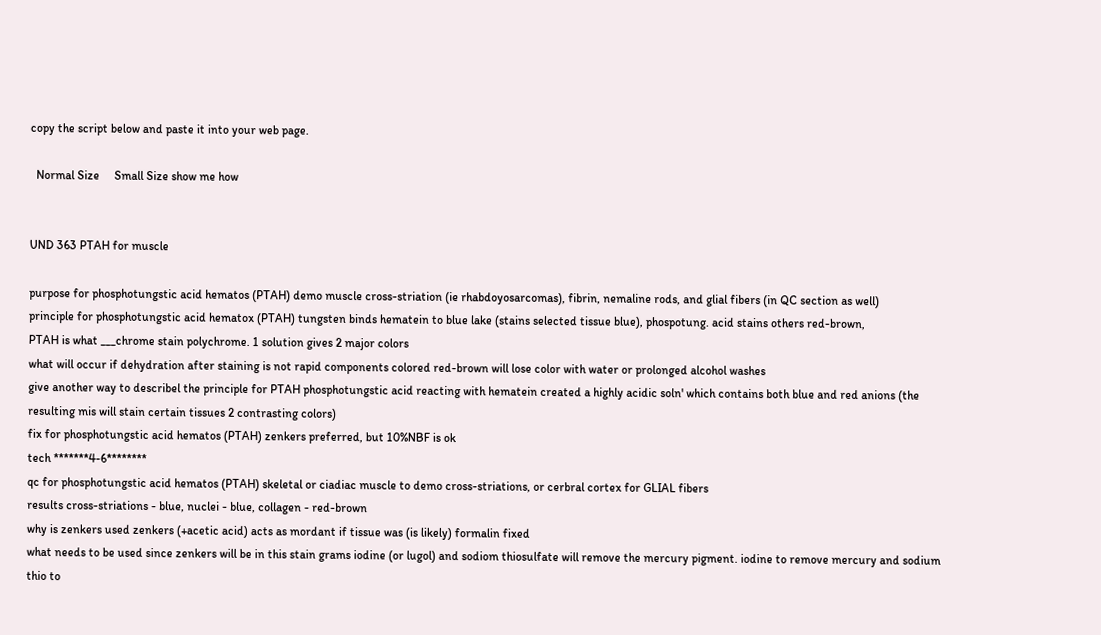copy the script below and paste it into your web page.

  Normal Size     Small Size show me how


UND 363 PTAH for muscle

purpose for phosphotungstic acid hematos (PTAH) demo muscle cross-striation (ie rhabdoyosarcomas), fibrin, nemaline rods, and glial fibers (in QC section as well)
principle for phosphotungstic acid hematox (PTAH) tungsten binds hematein to blue lake (stains selected tissue blue), phospotung. acid stains others red-brown,
PTAH is what ___chrome stain polychrome. 1 solution gives 2 major colors
what will occur if dehydration after staining is not rapid components colored red-brown will lose color with water or prolonged alcohol washes
give another way to describel the principle for PTAH phosphotungstic acid reacting with hematein created a highly acidic soln' which contains both blue and red anions (the resulting mis will stain certain tissues 2 contrasting colors)
fix for phosphotungstic acid hematos (PTAH) zenkers preferred, but 10%NBF is ok
tech *******4-6********
qc for phosphotungstic acid hematos (PTAH) skeletal or ciadiac muscle to demo cross-striations, or cerbral cortex for GLIAL fibers
results cross-striations - blue, nuclei - blue, collagen - red-brown
why is zenkers used zenkers (+acetic acid) acts as mordant if tissue was (is likely) formalin fixed
what needs to be used since zenkers will be in this stain grams iodine (or lugol) and sodiom thiosulfate will remove the mercury pigment. iodine to remove mercury and sodium thio to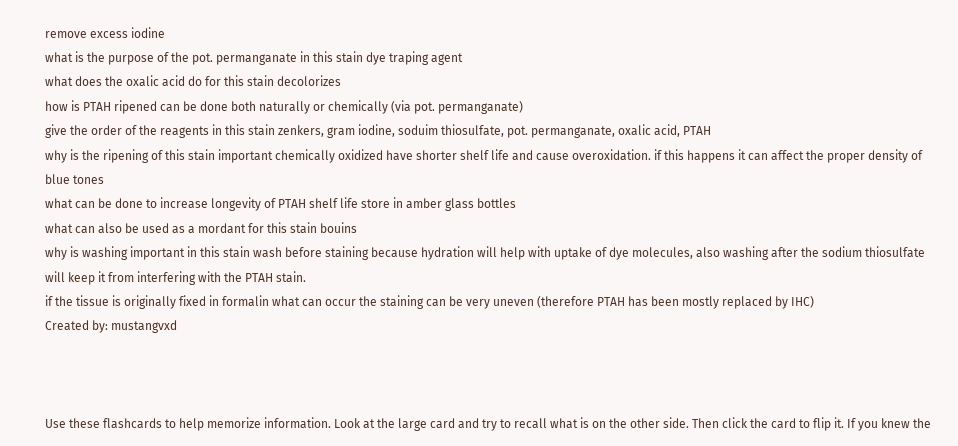remove excess iodine
what is the purpose of the pot. permanganate in this stain dye traping agent
what does the oxalic acid do for this stain decolorizes
how is PTAH ripened can be done both naturally or chemically (via pot. permanganate)
give the order of the reagents in this stain zenkers, gram iodine, soduim thiosulfate, pot. permanganate, oxalic acid, PTAH
why is the ripening of this stain important chemically oxidized have shorter shelf life and cause overoxidation. if this happens it can affect the proper density of blue tones
what can be done to increase longevity of PTAH shelf life store in amber glass bottles
what can also be used as a mordant for this stain bouins
why is washing important in this stain wash before staining because hydration will help with uptake of dye molecules, also washing after the sodium thiosulfate will keep it from interfering with the PTAH stain.
if the tissue is originally fixed in formalin what can occur the staining can be very uneven (therefore PTAH has been mostly replaced by IHC)
Created by: mustangvxd



Use these flashcards to help memorize information. Look at the large card and try to recall what is on the other side. Then click the card to flip it. If you knew the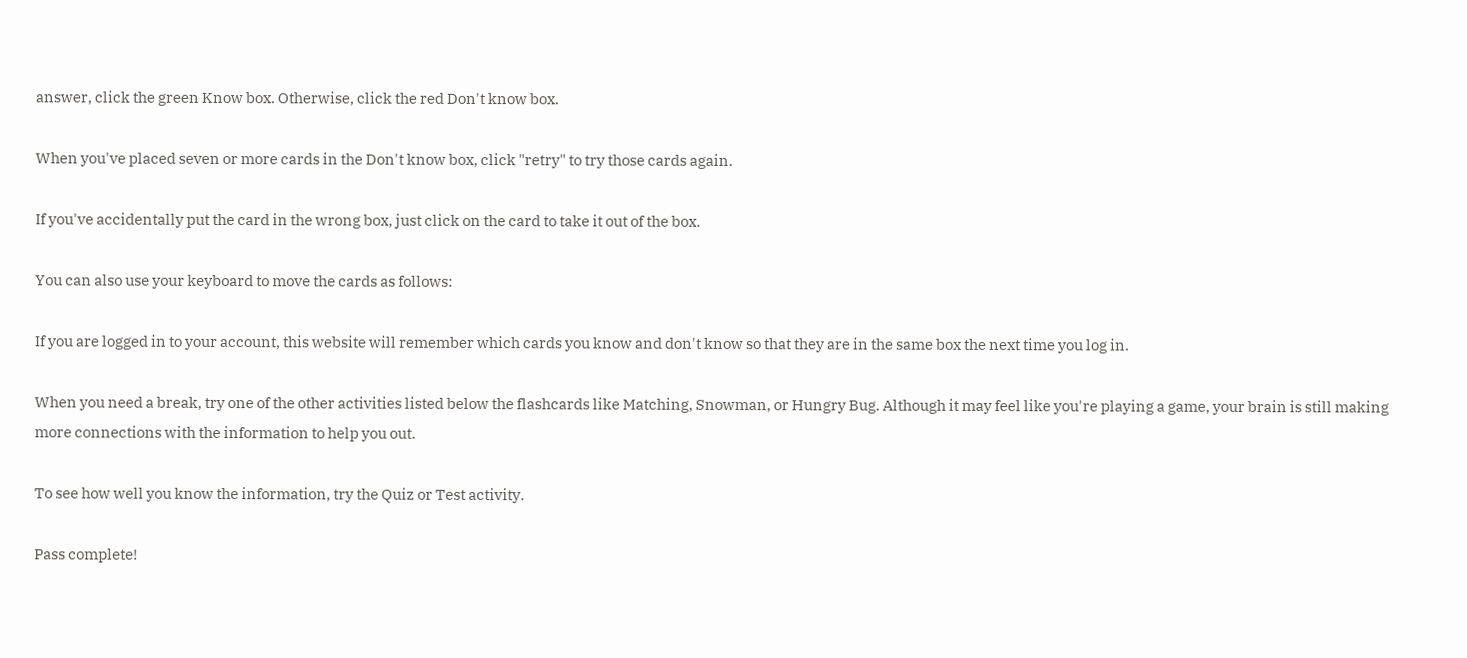answer, click the green Know box. Otherwise, click the red Don't know box.

When you've placed seven or more cards in the Don't know box, click "retry" to try those cards again.

If you've accidentally put the card in the wrong box, just click on the card to take it out of the box.

You can also use your keyboard to move the cards as follows:

If you are logged in to your account, this website will remember which cards you know and don't know so that they are in the same box the next time you log in.

When you need a break, try one of the other activities listed below the flashcards like Matching, Snowman, or Hungry Bug. Although it may feel like you're playing a game, your brain is still making more connections with the information to help you out.

To see how well you know the information, try the Quiz or Test activity.

Pass complete!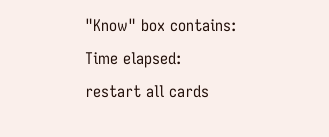"Know" box contains:
Time elapsed:
restart all cards